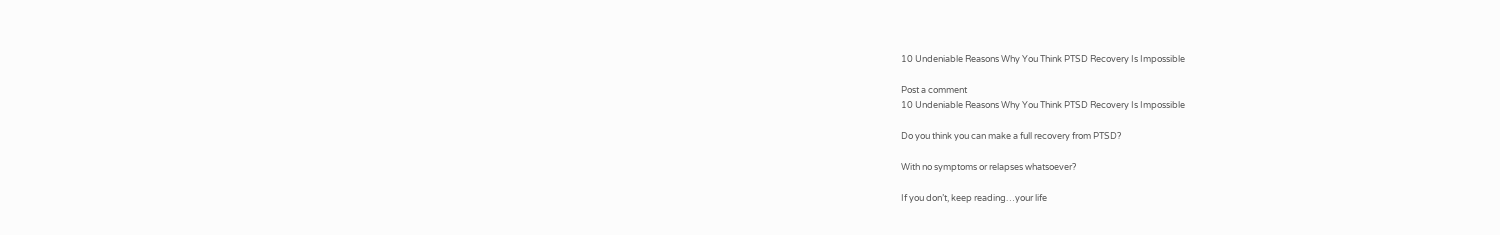10 Undeniable Reasons Why You Think PTSD Recovery Is Impossible

Post a comment
10 Undeniable Reasons Why You Think PTSD Recovery Is Impossible

Do you think you can make a full recovery from PTSD?

With no symptoms or relapses whatsoever?

If you don’t, keep reading…your life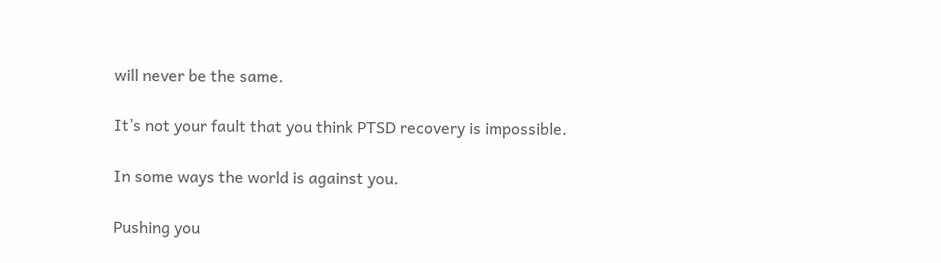will never be the same.

It’s not your fault that you think PTSD recovery is impossible.

In some ways the world is against you.

Pushing you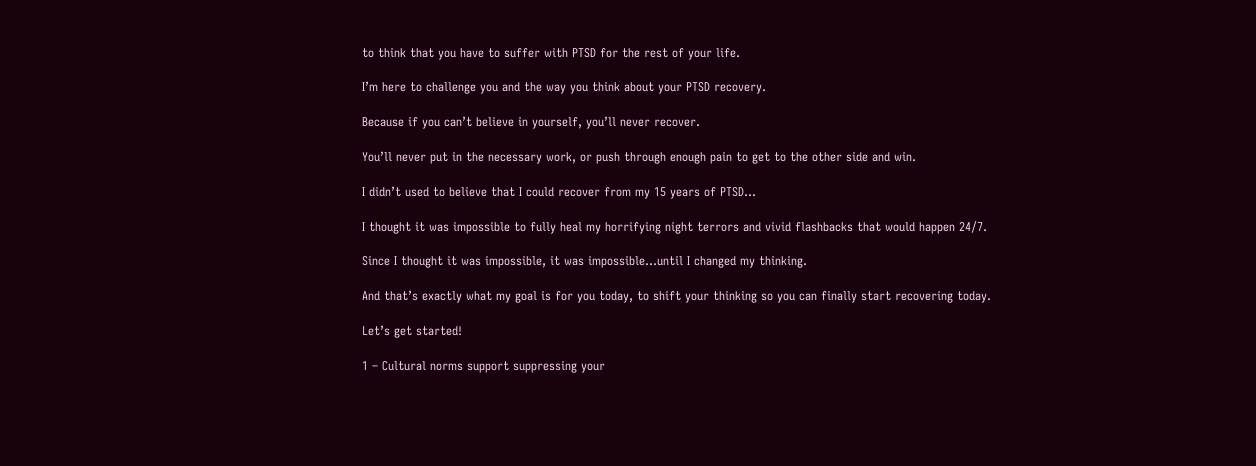to think that you have to suffer with PTSD for the rest of your life.

I’m here to challenge you and the way you think about your PTSD recovery.

Because if you can’t believe in yourself, you’ll never recover.

You’ll never put in the necessary work, or push through enough pain to get to the other side and win.

I didn’t used to believe that I could recover from my 15 years of PTSD…

I thought it was impossible to fully heal my horrifying night terrors and vivid flashbacks that would happen 24/7.

Since I thought it was impossible, it was impossible…until I changed my thinking.

And that’s exactly what my goal is for you today, to shift your thinking so you can finally start recovering today.

Let’s get started!

1 – Cultural norms support suppressing your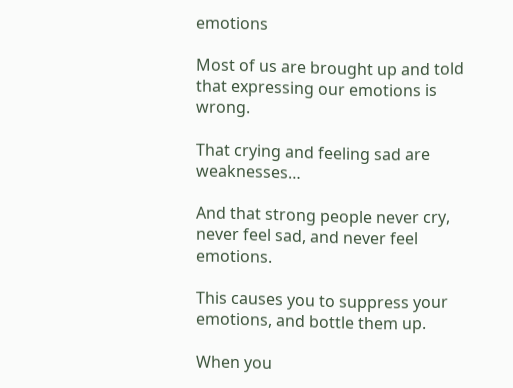emotions

Most of us are brought up and told that expressing our emotions is wrong.

That crying and feeling sad are weaknesses…

And that strong people never cry, never feel sad, and never feel emotions.

This causes you to suppress your emotions, and bottle them up.

When you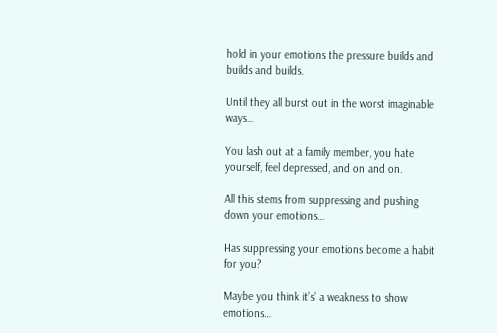hold in your emotions the pressure builds and builds and builds.

Until they all burst out in the worst imaginable ways…

You lash out at a family member, you hate yourself, feel depressed, and on and on.

All this stems from suppressing and pushing down your emotions…

Has suppressing your emotions become a habit for you?

Maybe you think it’s’ a weakness to show emotions…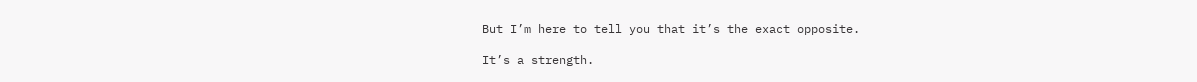But I’m here to tell you that it’s the exact opposite.

It’s a strength.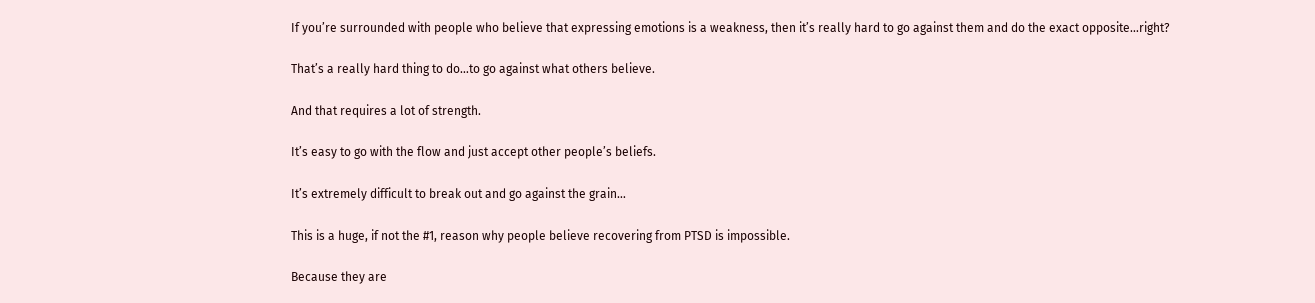If you’re surrounded with people who believe that expressing emotions is a weakness, then it’s really hard to go against them and do the exact opposite…right?

That’s a really hard thing to do…to go against what others believe.

And that requires a lot of strength.

It’s easy to go with the flow and just accept other people’s beliefs.

It’s extremely difficult to break out and go against the grain…

This is a huge, if not the #1, reason why people believe recovering from PTSD is impossible.

Because they are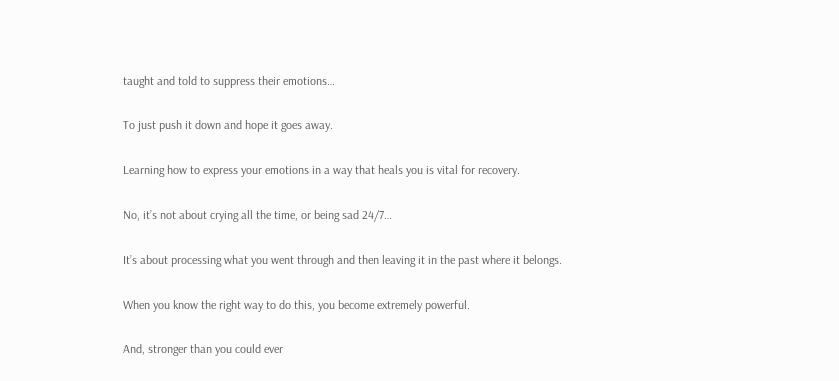taught and told to suppress their emotions…

To just push it down and hope it goes away.

Learning how to express your emotions in a way that heals you is vital for recovery.

No, it’s not about crying all the time, or being sad 24/7…

It’s about processing what you went through and then leaving it in the past where it belongs.

When you know the right way to do this, you become extremely powerful.

And, stronger than you could ever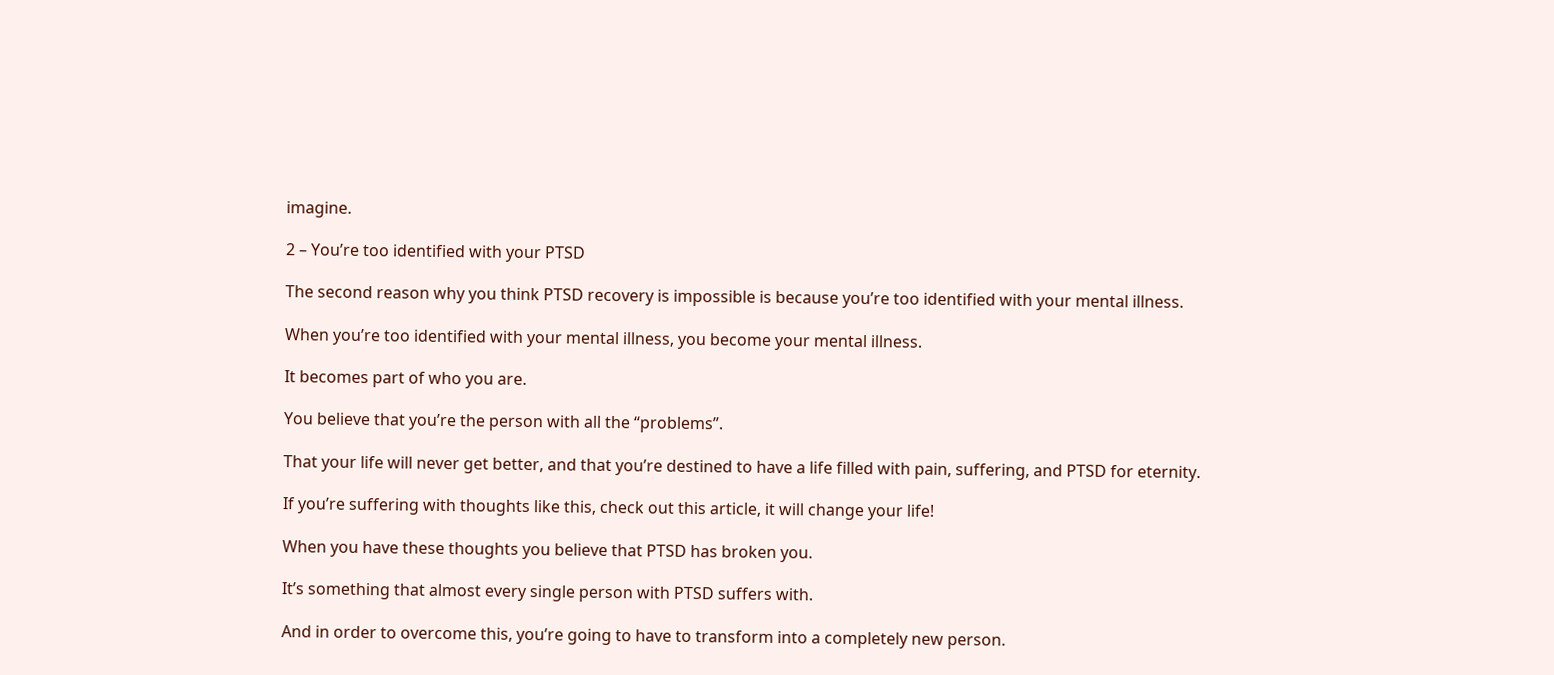imagine.

2 – You’re too identified with your PTSD

The second reason why you think PTSD recovery is impossible is because you’re too identified with your mental illness.

When you’re too identified with your mental illness, you become your mental illness.

It becomes part of who you are.

You believe that you’re the person with all the “problems”.

That your life will never get better, and that you’re destined to have a life filled with pain, suffering, and PTSD for eternity.

If you’re suffering with thoughts like this, check out this article, it will change your life!

When you have these thoughts you believe that PTSD has broken you.

It’s something that almost every single person with PTSD suffers with.

And in order to overcome this, you’re going to have to transform into a completely new person.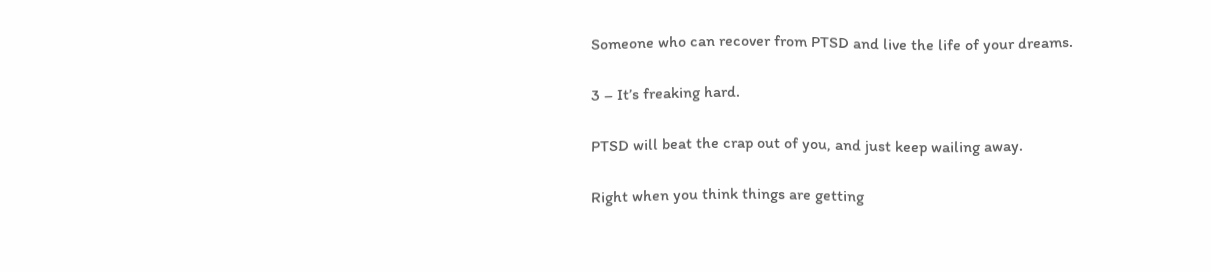Someone who can recover from PTSD and live the life of your dreams.

3 – It’s freaking hard.

PTSD will beat the crap out of you, and just keep wailing away.

Right when you think things are getting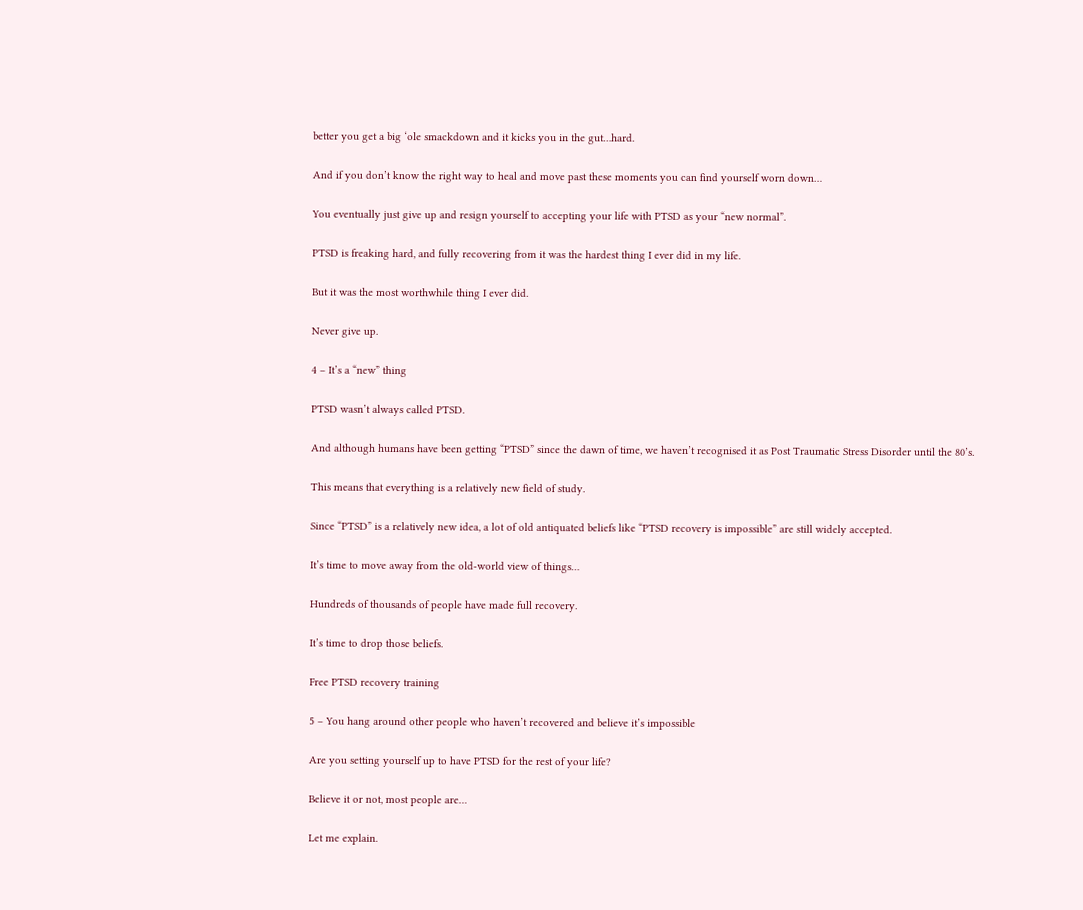better you get a big ‘ole smackdown and it kicks you in the gut…hard.

And if you don’t know the right way to heal and move past these moments you can find yourself worn down…

You eventually just give up and resign yourself to accepting your life with PTSD as your “new normal”.

PTSD is freaking hard, and fully recovering from it was the hardest thing I ever did in my life.

But it was the most worthwhile thing I ever did.

Never give up.

4 – It’s a “new” thing

PTSD wasn’t always called PTSD.

And although humans have been getting “PTSD” since the dawn of time, we haven’t recognised it as Post Traumatic Stress Disorder until the 80’s.

This means that everything is a relatively new field of study.

Since “PTSD” is a relatively new idea, a lot of old antiquated beliefs like “PTSD recovery is impossible” are still widely accepted.

It’s time to move away from the old-world view of things…

Hundreds of thousands of people have made full recovery.

It’s time to drop those beliefs.

Free PTSD recovery training

5 – You hang around other people who haven’t recovered and believe it’s impossible

Are you setting yourself up to have PTSD for the rest of your life?

Believe it or not, most people are…

Let me explain.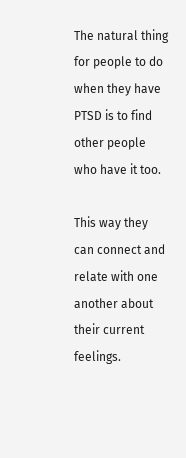The natural thing for people to do when they have PTSD is to find other people who have it too.

This way they can connect and relate with one another about their current feelings.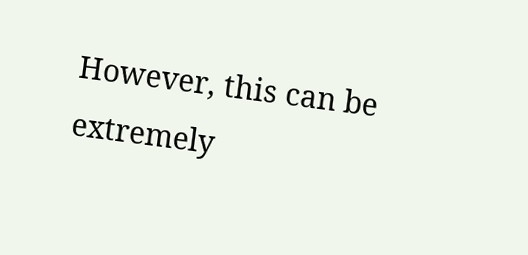However, this can be extremely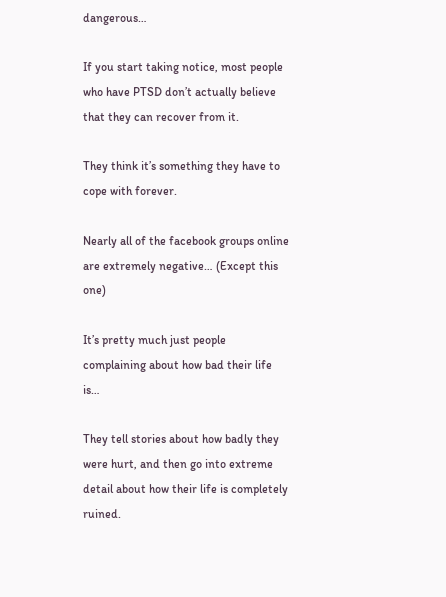dangerous…

If you start taking notice, most people who have PTSD don’t actually believe that they can recover from it.

They think it’s something they have to cope with forever.

Nearly all of the facebook groups online are extremely negative… (Except this one)

It’s pretty much just people complaining about how bad their life is…

They tell stories about how badly they were hurt, and then go into extreme detail about how their life is completely ruined.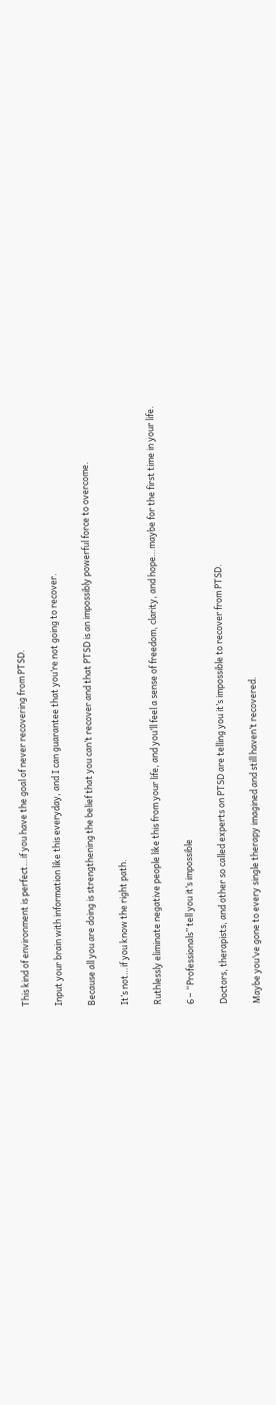This kind of environment is perfect…if you have the goal of never recovering from PTSD.

Input your brain with information like this everyday, and I can guarantee that you’re not going to recover.

Because all you are doing is strengthening the belief that you can’t recover and that PTSD is an impossibly powerful force to overcome.

It’s not…if you know the right path.

Ruthlessly eliminate negative people like this from your life, and you’ll feel a sense of freedom, clarity, and hope…maybe for the first time in your life.

6 – “Professionals” tell you it’s impossible

Doctors, therapists, and other so called experts on PTSD are telling you it’s impossible to recover from PTSD.

Maybe you’ve gone to every single therapy imagined and still haven’t recovered.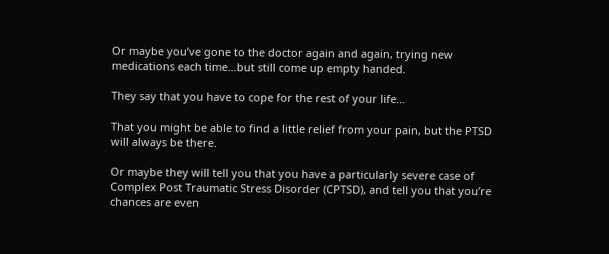Or maybe you’ve gone to the doctor again and again, trying new medications each time…but still come up empty handed.

They say that you have to cope for the rest of your life…

That you might be able to find a little relief from your pain, but the PTSD will always be there.

Or maybe they will tell you that you have a particularly severe case of Complex Post Traumatic Stress Disorder (CPTSD), and tell you that you’re chances are even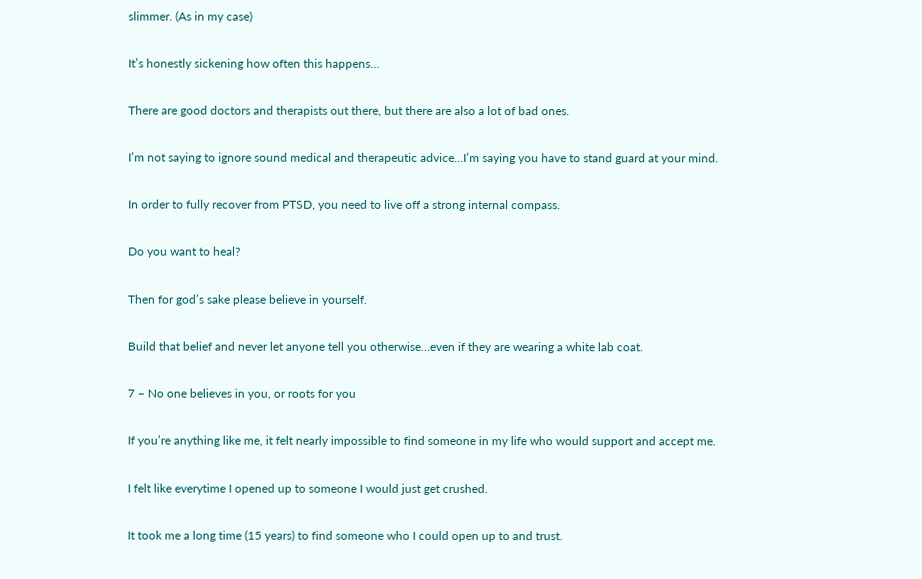slimmer. (As in my case)

It’s honestly sickening how often this happens…

There are good doctors and therapists out there, but there are also a lot of bad ones.

I’m not saying to ignore sound medical and therapeutic advice…I’m saying you have to stand guard at your mind.

In order to fully recover from PTSD, you need to live off a strong internal compass.

Do you want to heal?

Then for god’s sake please believe in yourself.

Build that belief and never let anyone tell you otherwise…even if they are wearing a white lab coat.

7 – No one believes in you, or roots for you

If you’re anything like me, it felt nearly impossible to find someone in my life who would support and accept me.

I felt like everytime I opened up to someone I would just get crushed.

It took me a long time (15 years) to find someone who I could open up to and trust.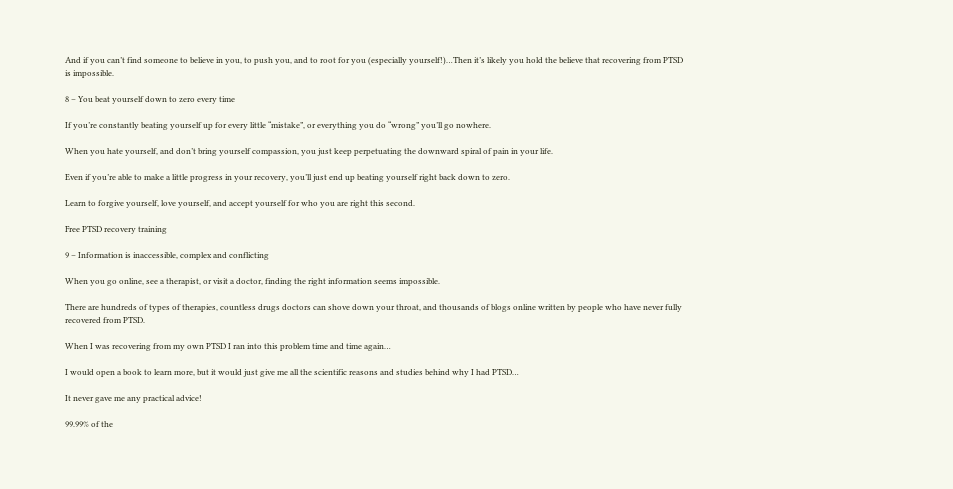And if you can’t find someone to believe in you, to push you, and to root for you (especially yourself!)…Then it’s likely you hold the believe that recovering from PTSD is impossible.

8 – You beat yourself down to zero every time

If you’re constantly beating yourself up for every little “mistake”, or everything you do “wrong” you’ll go nowhere.

When you hate yourself, and don’t bring yourself compassion, you just keep perpetuating the downward spiral of pain in your life.

Even if you’re able to make a little progress in your recovery, you’ll just end up beating yourself right back down to zero.

Learn to forgive yourself, love yourself, and accept yourself for who you are right this second.

Free PTSD recovery training

9 – Information is inaccessible, complex and conflicting

When you go online, see a therapist, or visit a doctor, finding the right information seems impossible.

There are hundreds of types of therapies, countless drugs doctors can shove down your throat, and thousands of blogs online written by people who have never fully recovered from PTSD.

When I was recovering from my own PTSD I ran into this problem time and time again…

I would open a book to learn more, but it would just give me all the scientific reasons and studies behind why I had PTSD…

It never gave me any practical advice!

99.99% of the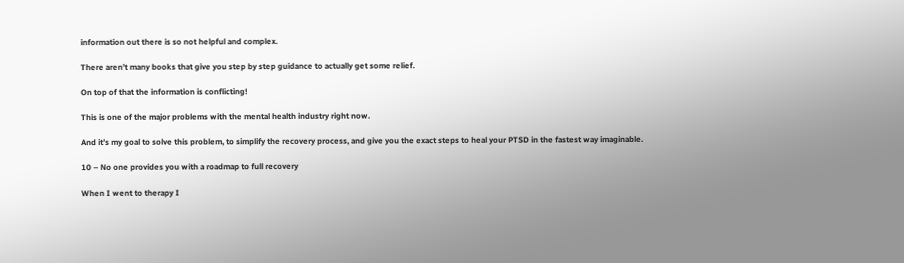information out there is so not helpful and complex.

There aren’t many books that give you step by step guidance to actually get some relief.

On top of that the information is conflicting!

This is one of the major problems with the mental health industry right now.

And it’s my goal to solve this problem, to simplify the recovery process, and give you the exact steps to heal your PTSD in the fastest way imaginable.

10 – No one provides you with a roadmap to full recovery

When I went to therapy I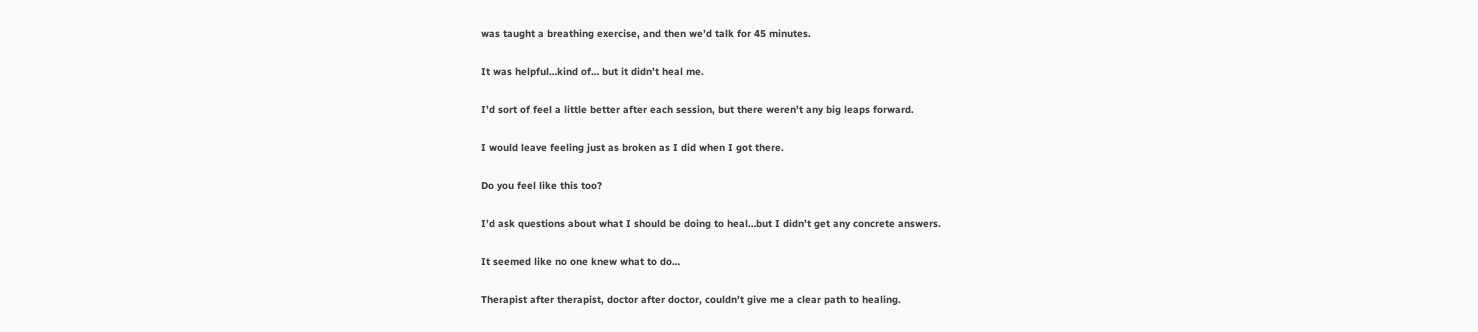was taught a breathing exercise, and then we’d talk for 45 minutes.

It was helpful…kind of… but it didn’t heal me.

I’d sort of feel a little better after each session, but there weren’t any big leaps forward.

I would leave feeling just as broken as I did when I got there.

Do you feel like this too?

I’d ask questions about what I should be doing to heal…but I didn’t get any concrete answers.

It seemed like no one knew what to do…

Therapist after therapist, doctor after doctor, couldn’t give me a clear path to healing.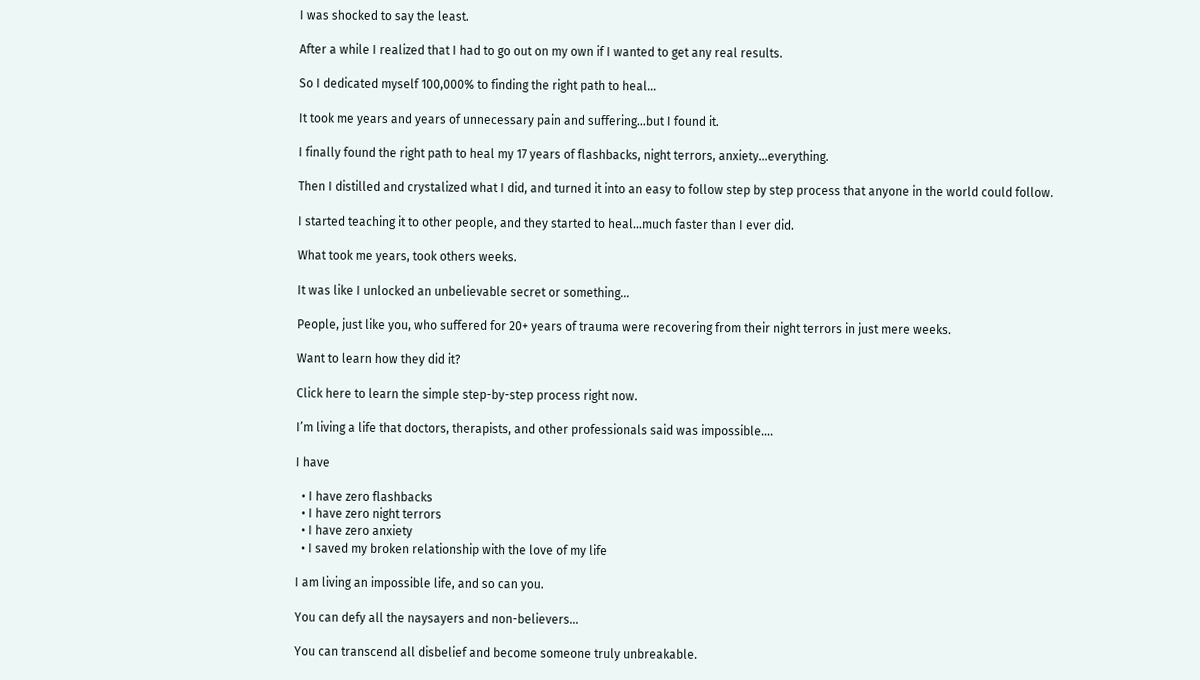I was shocked to say the least.

After a while I realized that I had to go out on my own if I wanted to get any real results.

So I dedicated myself 100,000% to finding the right path to heal…

It took me years and years of unnecessary pain and suffering…but I found it.

I finally found the right path to heal my 17 years of flashbacks, night terrors, anxiety…everything.

Then I distilled and crystalized what I did, and turned it into an easy to follow step by step process that anyone in the world could follow.

I started teaching it to other people, and they started to heal…much faster than I ever did.

What took me years, took others weeks.

It was like I unlocked an unbelievable secret or something…

People, just like you, who suffered for 20+ years of trauma were recovering from their night terrors in just mere weeks.

Want to learn how they did it?

Click here to learn the simple step-by-step process right now.

I’m living a life that doctors, therapists, and other professionals said was impossible….

I have

  • I have zero flashbacks
  • I have zero night terrors
  • I have zero anxiety
  • I saved my broken relationship with the love of my life

I am living an impossible life, and so can you.

You can defy all the naysayers and non-believers…

You can transcend all disbelief and become someone truly unbreakable.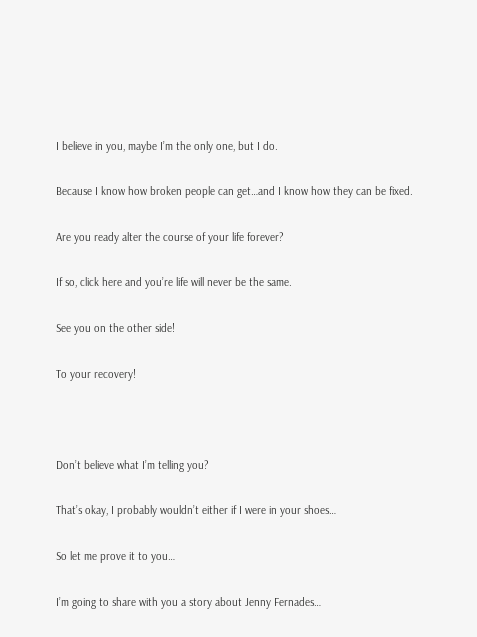I believe in you, maybe I’m the only one, but I do.

Because I know how broken people can get…and I know how they can be fixed.

Are you ready alter the course of your life forever?

If so, click here and you’re life will never be the same.

See you on the other side!

To your recovery!



Don’t believe what I’m telling you?

That’s okay, I probably wouldn’t either if I were in your shoes…

So let me prove it to you…

I’m going to share with you a story about Jenny Fernades…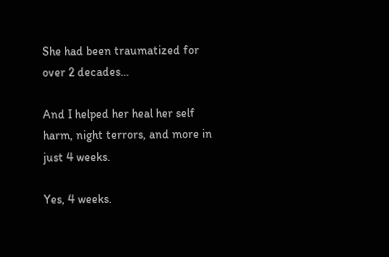She had been traumatized for over 2 decades…

And I helped her heal her self harm, night terrors, and more in just 4 weeks.

Yes, 4 weeks.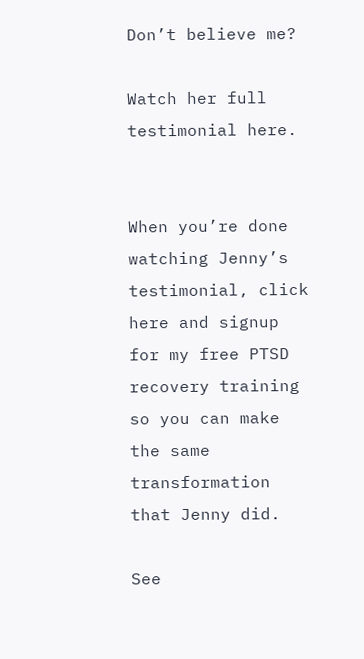Don’t believe me?

Watch her full testimonial here.


When you’re done watching Jenny’s testimonial, click here and signup for my free PTSD recovery training so you can make the same transformation that Jenny did.

See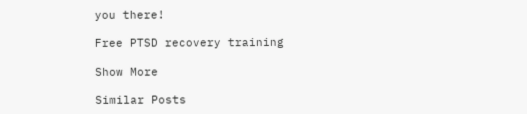you there!

Free PTSD recovery training

Show More

Similar Posts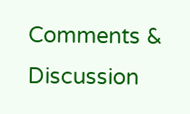Comments & Discussion